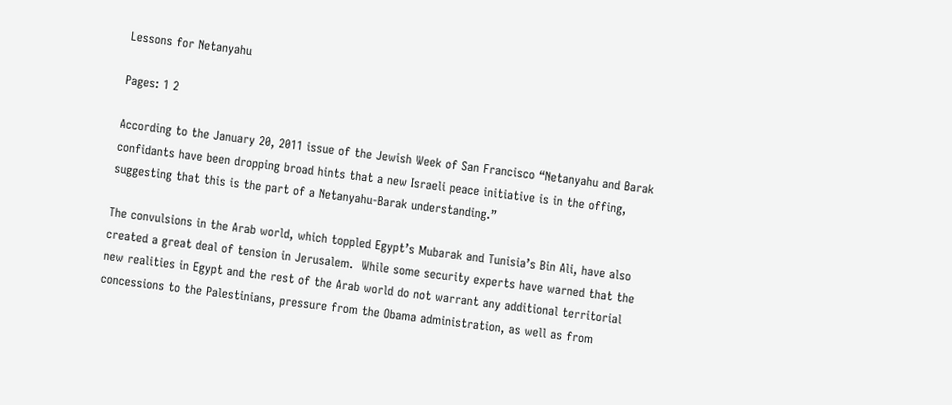Lessons for Netanyahu

Pages: 1 2

According to the January 20, 2011 issue of the Jewish Week of San Francisco “Netanyahu and Barak confidants have been dropping broad hints that a new Israeli peace initiative is in the offing, suggesting that this is the part of a Netanyahu-Barak understanding.”

The convulsions in the Arab world, which toppled Egypt’s Mubarak and Tunisia’s Bin Ali, have also created a great deal of tension in Jerusalem.  While some security experts have warned that the new realities in Egypt and the rest of the Arab world do not warrant any additional territorial concessions to the Palestinians, pressure from the Obama administration, as well as from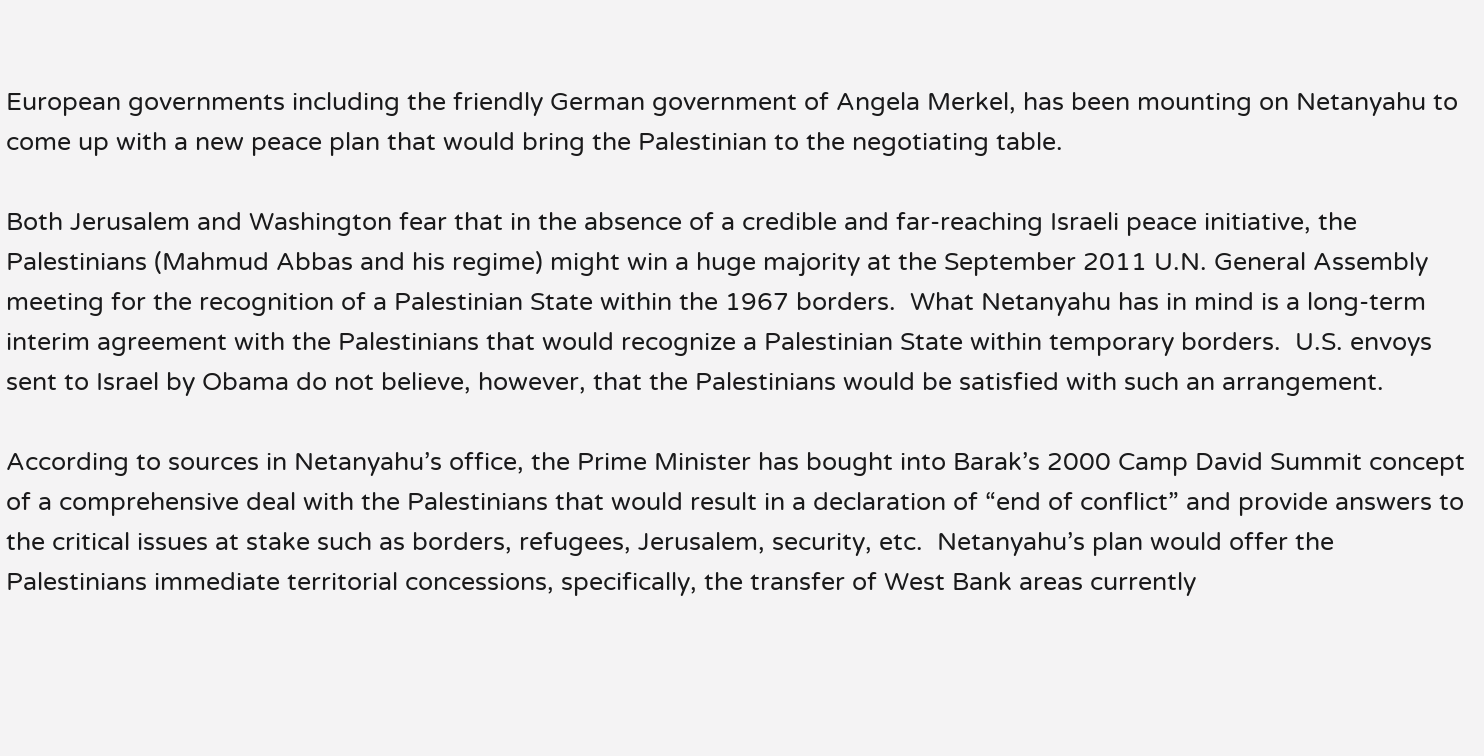European governments including the friendly German government of Angela Merkel, has been mounting on Netanyahu to come up with a new peace plan that would bring the Palestinian to the negotiating table.

Both Jerusalem and Washington fear that in the absence of a credible and far-reaching Israeli peace initiative, the Palestinians (Mahmud Abbas and his regime) might win a huge majority at the September 2011 U.N. General Assembly meeting for the recognition of a Palestinian State within the 1967 borders.  What Netanyahu has in mind is a long-term interim agreement with the Palestinians that would recognize a Palestinian State within temporary borders.  U.S. envoys sent to Israel by Obama do not believe, however, that the Palestinians would be satisfied with such an arrangement.

According to sources in Netanyahu’s office, the Prime Minister has bought into Barak’s 2000 Camp David Summit concept of a comprehensive deal with the Palestinians that would result in a declaration of “end of conflict” and provide answers to the critical issues at stake such as borders, refugees, Jerusalem, security, etc.  Netanyahu’s plan would offer the Palestinians immediate territorial concessions, specifically, the transfer of West Bank areas currently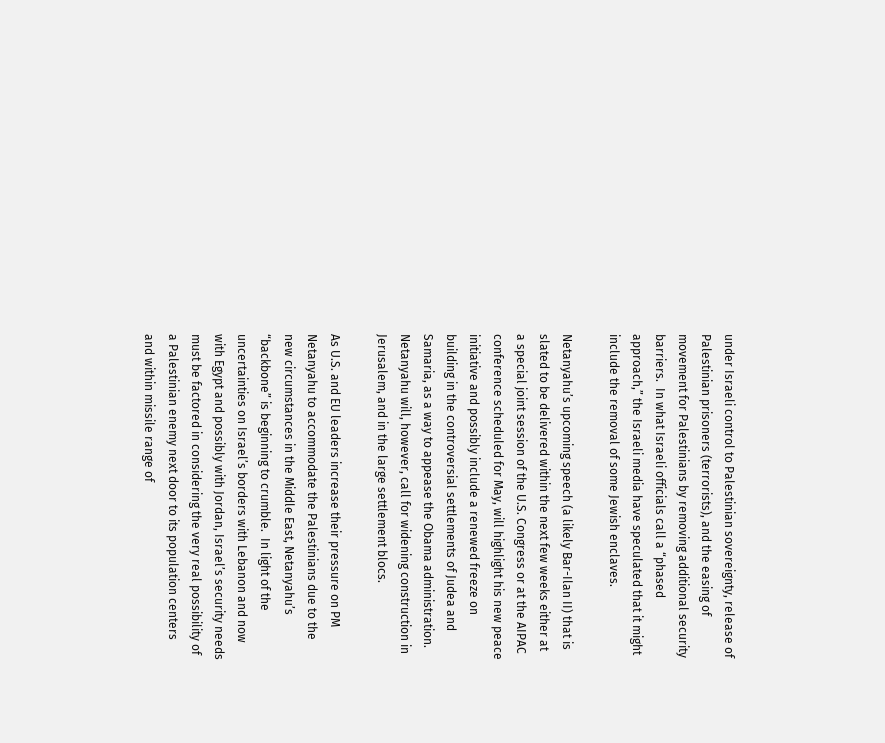under Israeli control to Palestinian sovereignty, release of Palestinian prisoners (terrorists), and the easing of movement for Palestinians by removing additional security barriers.  In what Israeli officials call a “phased approach,” the Israeli media have speculated that it might include the removal of some Jewish enclaves.

Netanyahu’s upcoming speech (a likely Bar-Ilan II) that is slated to be delivered within the next few weeks either at a special joint session of the U.S. Congress or at the AIPAC conference scheduled for May, will highlight his new peace initiative and possibly include a renewed freeze on building in the controversial settlements of Judea and Samaria, as a way to appease the Obama administration.  Netanyahu will, however, call for widening construction in Jerusalem, and in the large settlement blocs.

As U.S. and EU leaders increase their pressure on PM Netanyahu to accommodate the Palestinians due to the new circumstances in the Middle East, Netanyahu’s “backbone” is beginning to crumble.  In light of the uncertainties on Israel’s borders with Lebanon and now with Egypt and possibly with Jordan, Israel’s security needs must be factored in considering the very real possibility of a Palestinian enemy next door to its population centers and within missile range of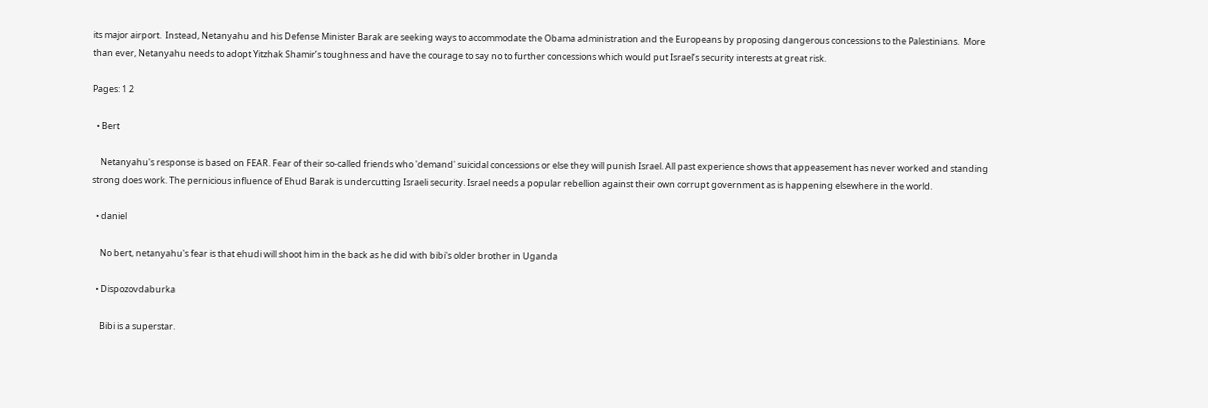its major airport.  Instead, Netanyahu and his Defense Minister Barak are seeking ways to accommodate the Obama administration and the Europeans by proposing dangerous concessions to the Palestinians.  More than ever, Netanyahu needs to adopt Yitzhak Shamir’s toughness and have the courage to say no to further concessions which would put Israel’s security interests at great risk.

Pages: 1 2

  • Bert

    Netanyahu's response is based on FEAR. Fear of their so-called friends who 'demand' suicidal concessions or else they will punish Israel. All past experience shows that appeasement has never worked and standing strong does work. The pernicious influence of Ehud Barak is undercutting Israeli security. Israel needs a popular rebellion against their own corrupt government as is happening elsewhere in the world.

  • daniel

    No bert, netanyahu's fear is that ehudi will shoot him in the back as he did with bibi's older brother in Uganda

  • Dispozovdaburka

    Bibi is a superstar.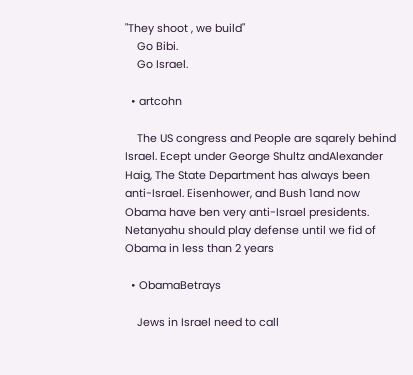"They shoot , we build"
    Go Bibi.
    Go Israel.

  • artcohn

    The US congress and People are sqarely behind Israel. Ecept under George Shultz andAlexander Haig, The State Department has always been anti-Israel. Eisenhower, and Bush 1and now Obama have ben very anti-Israel presidents. Netanyahu should play defense until we fid of Obama in less than 2 years

  • ObamaBetrays

    Jews in Israel need to call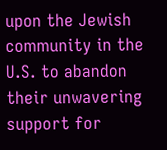upon the Jewish community in the U.S. to abandon their unwavering support for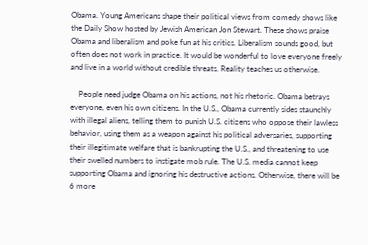Obama. Young Americans shape their political views from comedy shows like the Daily Show hosted by Jewish American Jon Stewart. These shows praise Obama and liberalism and poke fun at his critics. Liberalism sounds good, but often does not work in practice. It would be wonderful to love everyone freely and live in a world without credible threats. Reality teaches us otherwise.

    People need judge Obama on his actions, not his rhetoric. Obama betrays everyone, even his own citizens. In the U.S., Obama currently sides staunchly with illegal aliens, telling them to punish U.S. citizens who oppose their lawless behavior, using them as a weapon against his political adversaries, supporting their illegitimate welfare that is bankrupting the U.S., and threatening to use their swelled numbers to instigate mob rule. The U.S. media cannot keep supporting Obama and ignoring his destructive actions. Otherwise, there will be 6 more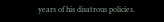years of his disatrous policies.